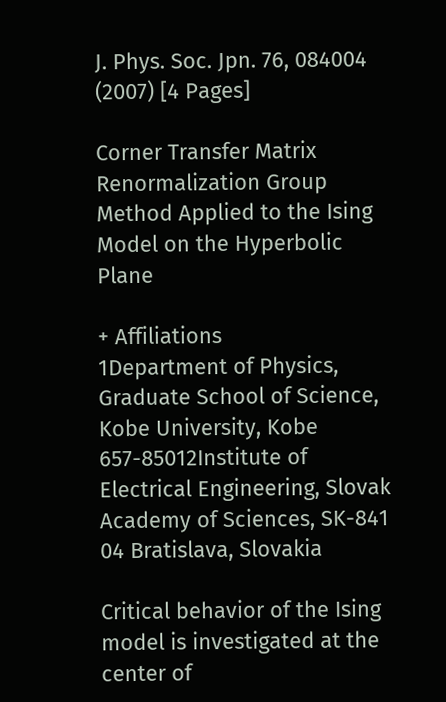J. Phys. Soc. Jpn. 76, 084004 (2007) [4 Pages]

Corner Transfer Matrix Renormalization Group Method Applied to the Ising Model on the Hyperbolic Plane

+ Affiliations
1Department of Physics, Graduate School of Science, Kobe University, Kobe 657-85012Institute of Electrical Engineering, Slovak Academy of Sciences, SK-841 04 Bratislava, Slovakia

Critical behavior of the Ising model is investigated at the center of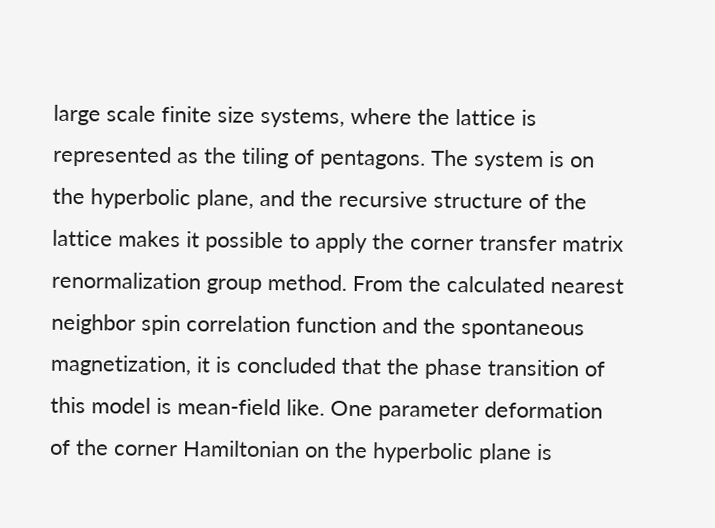large scale finite size systems, where the lattice is represented as the tiling of pentagons. The system is on the hyperbolic plane, and the recursive structure of the lattice makes it possible to apply the corner transfer matrix renormalization group method. From the calculated nearest neighbor spin correlation function and the spontaneous magnetization, it is concluded that the phase transition of this model is mean-field like. One parameter deformation of the corner Hamiltonian on the hyperbolic plane is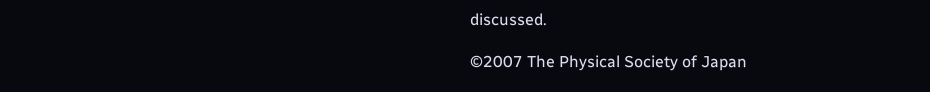discussed.

©2007 The Physical Society of Japan